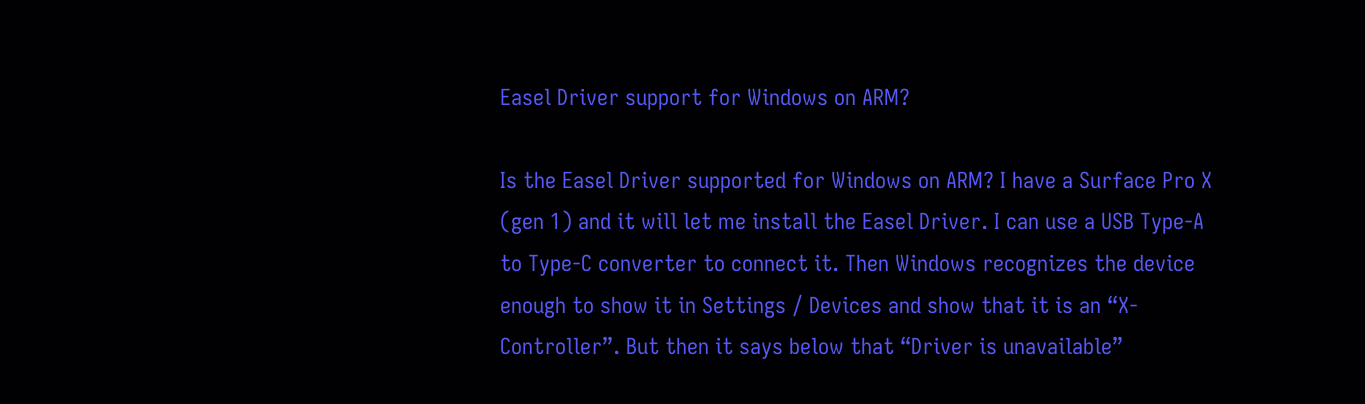Easel Driver support for Windows on ARM?

Is the Easel Driver supported for Windows on ARM? I have a Surface Pro X (gen 1) and it will let me install the Easel Driver. I can use a USB Type-A to Type-C converter to connect it. Then Windows recognizes the device enough to show it in Settings / Devices and show that it is an “X-Controller”. But then it says below that “Driver is unavailable”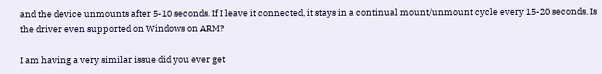and the device unmounts after 5-10 seconds. If I leave it connected, it stays in a continual mount/unmount cycle every 15-20 seconds. Is the driver even supported on Windows on ARM?

I am having a very similar issue did you ever get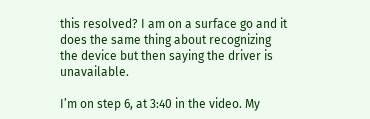this resolved? I am on a surface go and it does the same thing about recognizing the device but then saying the driver is unavailable.

I’m on step 6, at 3:40 in the video. My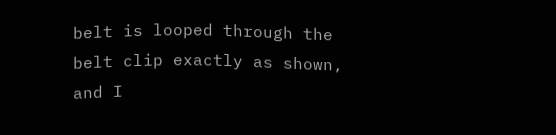belt is looped through the belt clip exactly as shown, and I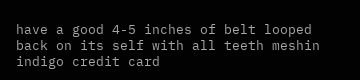have a good 4-5 inches of belt looped back on its self with all teeth meshin indigo credit card